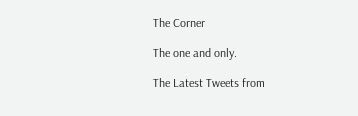The Corner

The one and only.

The Latest Tweets from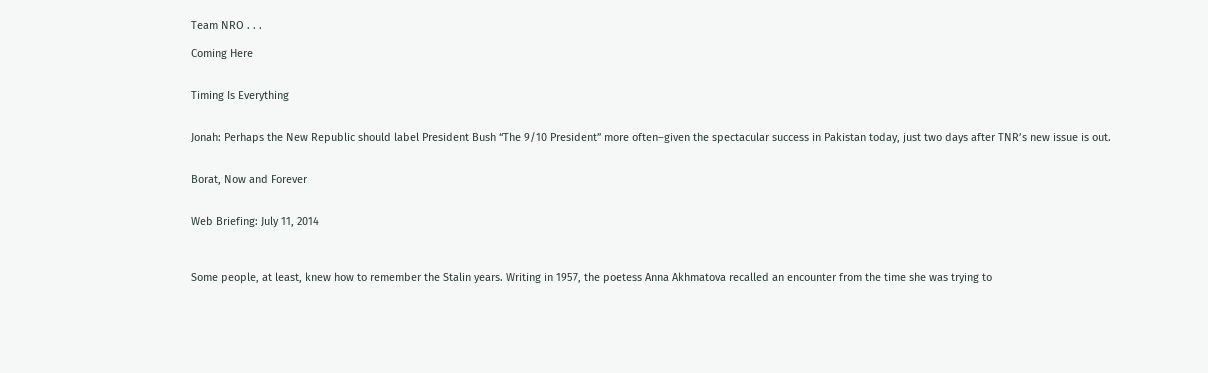Team NRO . . .

Coming Here


Timing Is Everything


Jonah: Perhaps the New Republic should label President Bush “The 9/10 President” more often–given the spectacular success in Pakistan today, just two days after TNR’s new issue is out.


Borat, Now and Forever


Web Briefing: July 11, 2014



Some people, at least, knew how to remember the Stalin years. Writing in 1957, the poetess Anna Akhmatova recalled an encounter from the time she was trying to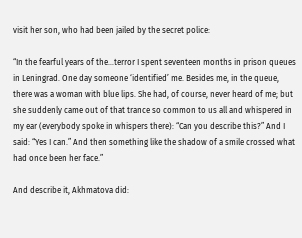visit her son, who had been jailed by the secret police:

“In the fearful years of the…terror I spent seventeen months in prison queues in Leningrad. One day someone ‘identified’ me. Besides me, in the queue, there was a woman with blue lips. She had, of course, never heard of me; but she suddenly came out of that trance so common to us all and whispered in my ear (everybody spoke in whispers there): “Can you describe this?” And I said: “Yes I can.” And then something like the shadow of a smile crossed what had once been her face.”

And describe it, Akhmatova did: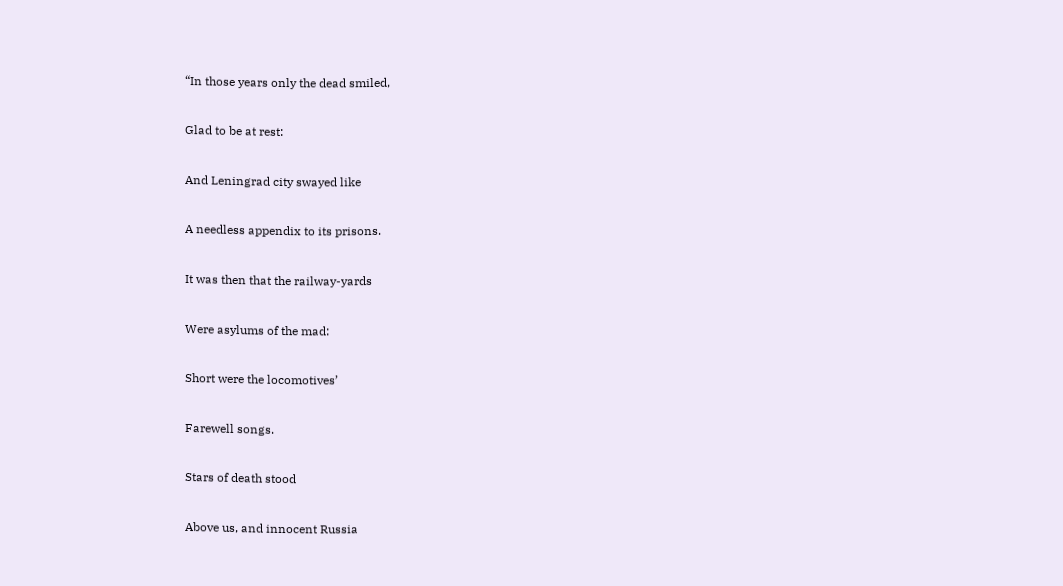“In those years only the dead smiled,

Glad to be at rest:

And Leningrad city swayed like

A needless appendix to its prisons.

It was then that the railway-yards

Were asylums of the mad:

Short were the locomotives’

Farewell songs.

Stars of death stood

Above us, and innocent Russia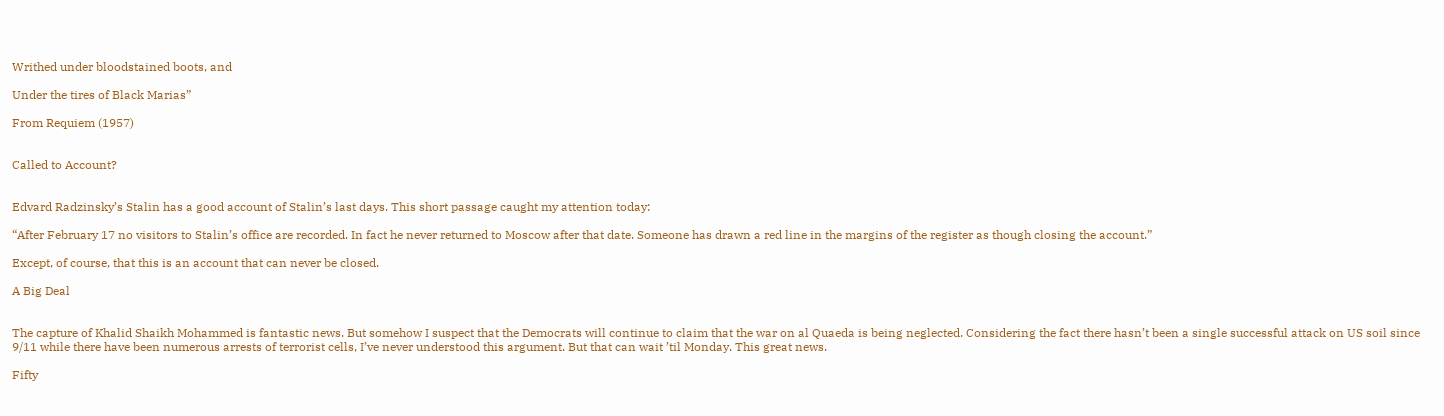Writhed under bloodstained boots, and

Under the tires of Black Marias”

From Requiem (1957)


Called to Account?


Edvard Radzinsky’s Stalin has a good account of Stalin’s last days. This short passage caught my attention today:

“After February 17 no visitors to Stalin’s office are recorded. In fact he never returned to Moscow after that date. Someone has drawn a red line in the margins of the register as though closing the account.”

Except, of course, that this is an account that can never be closed.

A Big Deal


The capture of Khalid Shaikh Mohammed is fantastic news. But somehow I suspect that the Democrats will continue to claim that the war on al Quaeda is being neglected. Considering the fact there hasn’t been a single successful attack on US soil since 9/11 while there have been numerous arrests of terrorist cells, I’ve never understood this argument. But that can wait ’til Monday. This great news.

Fifty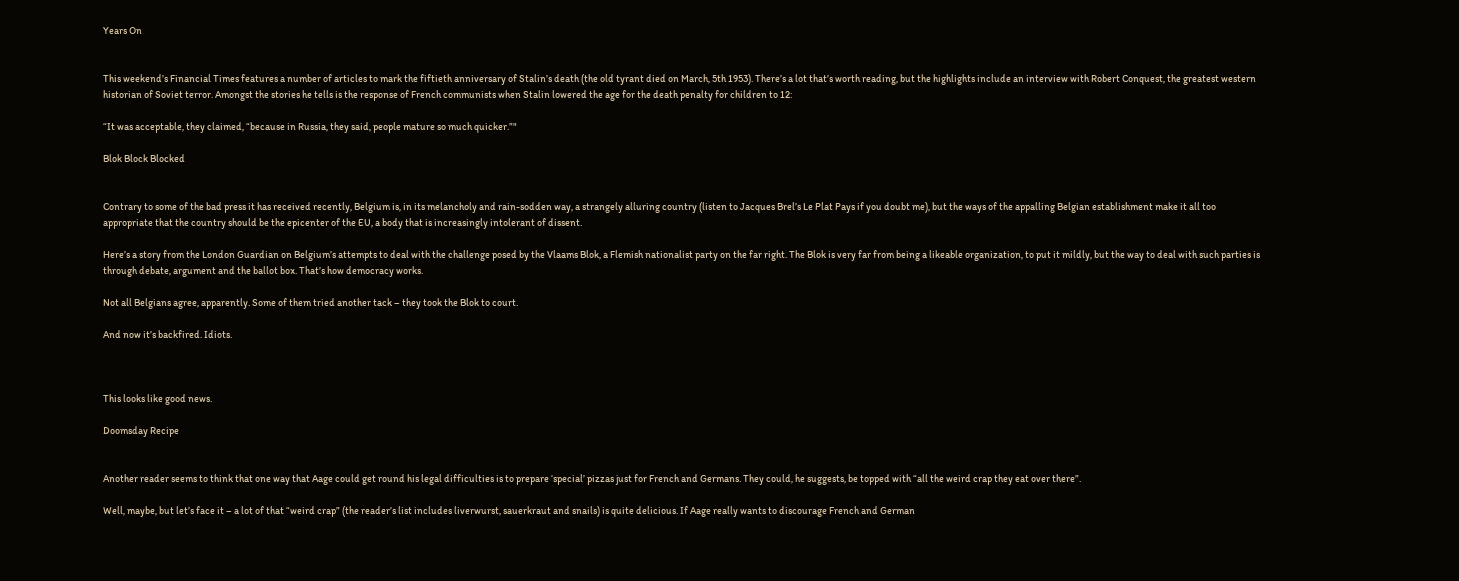Years On


This weekend’s Financial Times features a number of articles to mark the fiftieth anniversary of Stalin’s death (the old tyrant died on March, 5th 1953). There’s a lot that’s worth reading, but the highlights include an interview with Robert Conquest, the greatest western historian of Soviet terror. Amongst the stories he tells is the response of French communists when Stalin lowered the age for the death penalty for children to 12:

“It was acceptable, they claimed, “because in Russia, they said, people mature so much quicker.”"

Blok Block Blocked


Contrary to some of the bad press it has received recently, Belgium is, in its melancholy and rain-sodden way, a strangely alluring country (listen to Jacques Brel’s Le Plat Pays if you doubt me), but the ways of the appalling Belgian establishment make it all too appropriate that the country should be the epicenter of the EU, a body that is increasingly intolerant of dissent.

Here’s a story from the London Guardian on Belgium’s attempts to deal with the challenge posed by the Vlaams Blok, a Flemish nationalist party on the far right. The Blok is very far from being a likeable organization, to put it mildly, but the way to deal with such parties is through debate, argument and the ballot box. That’s how democracy works.

Not all Belgians agree, apparently. Some of them tried another tack – they took the Blok to court.

And now it’s backfired. Idiots.



This looks like good news.

Doomsday Recipe


Another reader seems to think that one way that Aage could get round his legal difficulties is to prepare ‘special’ pizzas just for French and Germans. They could, he suggests, be topped with “all the weird crap they eat over there”.

Well, maybe, but let’s face it – a lot of that “weird crap” (the reader’s list includes liverwurst, sauerkraut and snails) is quite delicious. If Aage really wants to discourage French and German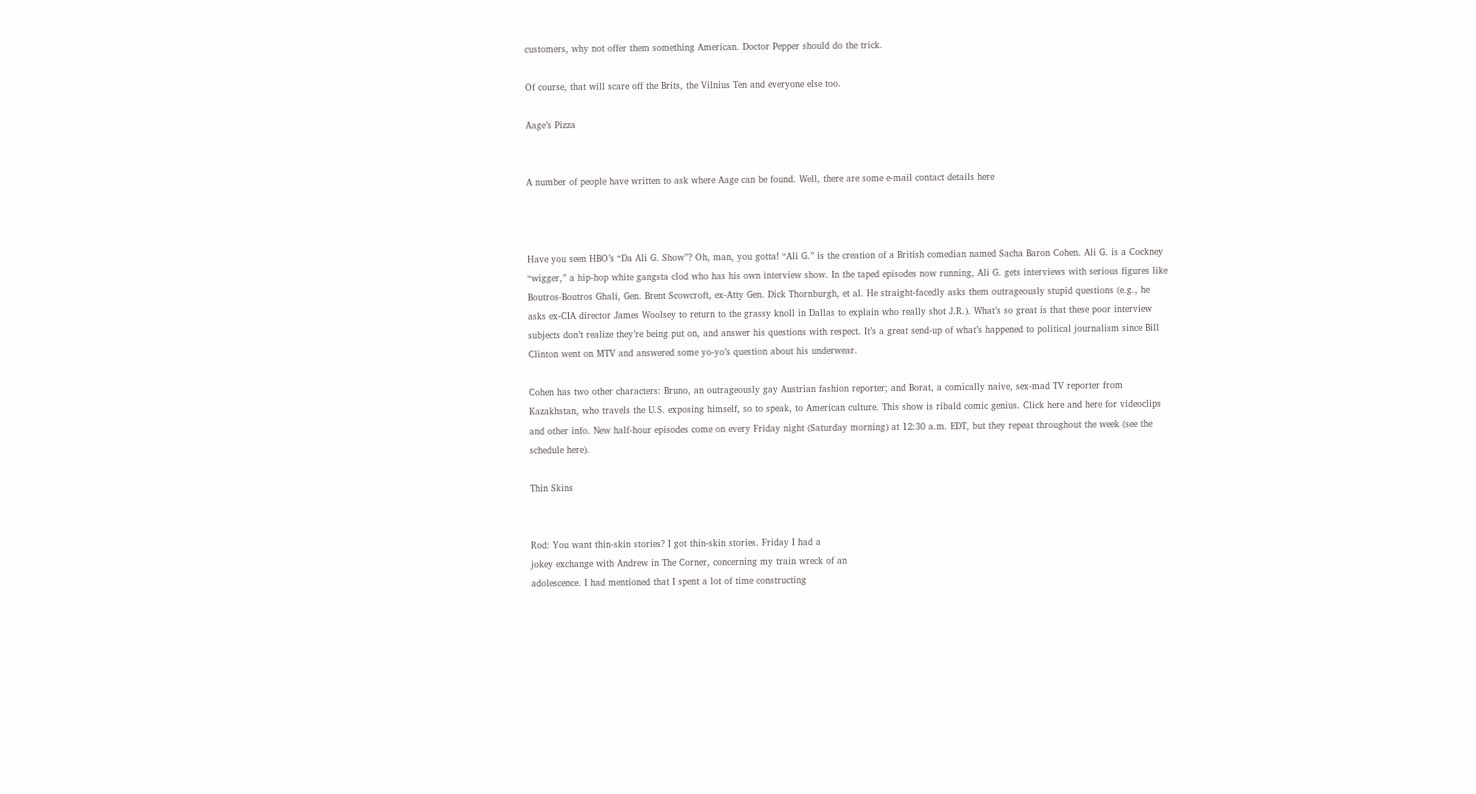customers, why not offer them something American. Doctor Pepper should do the trick.

Of course, that will scare off the Brits, the Vilnius Ten and everyone else too.

Aage’s Pizza


A number of people have written to ask where Aage can be found. Well, there are some e-mail contact details here



Have you seen HBO’s “Da Ali G. Show”? Oh, man, you gotta! “Ali G.” is the creation of a British comedian named Sacha Baron Cohen. Ali G. is a Cockney “wigger,” a hip-hop white gangsta clod who has his own interview show. In the taped episodes now running, Ali G. gets interviews with serious figures like Boutros-Boutros Ghali, Gen. Brent Scowcroft, ex-Atty Gen. Dick Thornburgh, et al. He straight-facedly asks them outrageously stupid questions (e.g., he asks ex-CIA director James Woolsey to return to the grassy knoll in Dallas to explain who really shot J.R.). What’s so great is that these poor interview subjects don’t realize they’re being put on, and answer his questions with respect. It’s a great send-up of what’s happened to political journalism since Bill Clinton went on MTV and answered some yo-yo’s question about his underwear.

Cohen has two other characters: Bruno, an outrageously gay Austrian fashion reporter; and Borat, a comically naive, sex-mad TV reporter from Kazakhstan, who travels the U.S. exposing himself, so to speak, to American culture. This show is ribald comic genius. Click here and here for videoclips and other info. New half-hour episodes come on every Friday night (Saturday morning) at 12:30 a.m. EDT, but they repeat throughout the week (see the schedule here).

Thin Skins


Rod: You want thin-skin stories? I got thin-skin stories. Friday I had a
jokey exchange with Andrew in The Corner, concerning my train wreck of an
adolescence. I had mentioned that I spent a lot of time constructing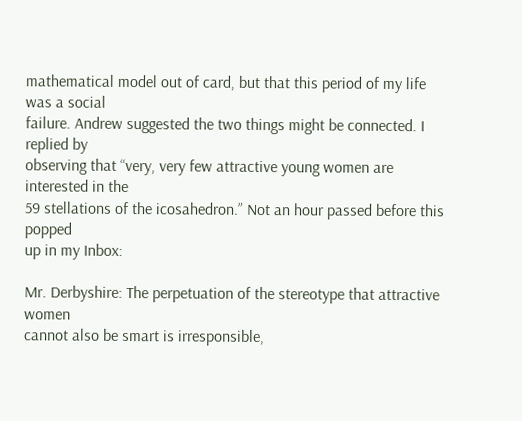mathematical model out of card, but that this period of my life was a social
failure. Andrew suggested the two things might be connected. I replied by
observing that “very, very few attractive young women are interested in the
59 stellations of the icosahedron.” Not an hour passed before this popped
up in my Inbox:

Mr. Derbyshire: The perpetuation of the stereotype that attractive women
cannot also be smart is irresponsible,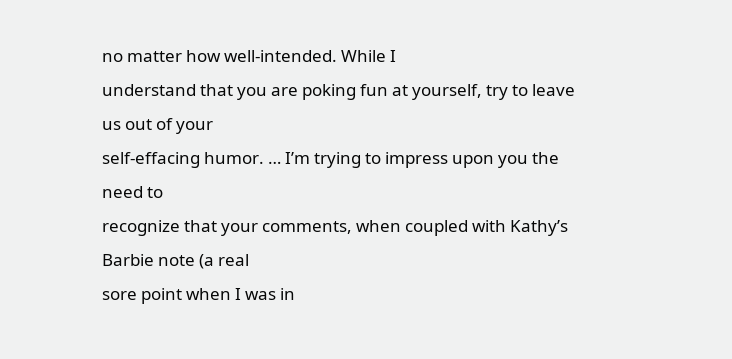no matter how well-intended. While I
understand that you are poking fun at yourself, try to leave us out of your
self-effacing humor. … I’m trying to impress upon you the need to
recognize that your comments, when coupled with Kathy’s Barbie note (a real
sore point when I was in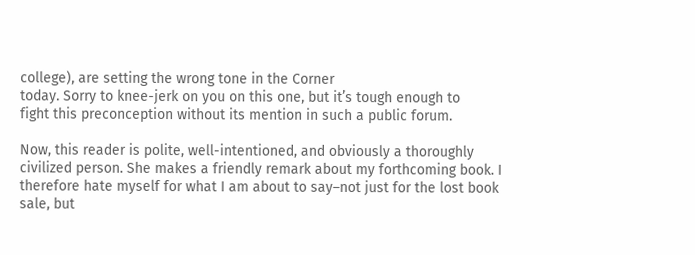college), are setting the wrong tone in the Corner
today. Sorry to knee-jerk on you on this one, but it’s tough enough to
fight this preconception without its mention in such a public forum.

Now, this reader is polite, well-intentioned, and obviously a thoroughly
civilized person. She makes a friendly remark about my forthcoming book. I
therefore hate myself for what I am about to say–not just for the lost book
sale, but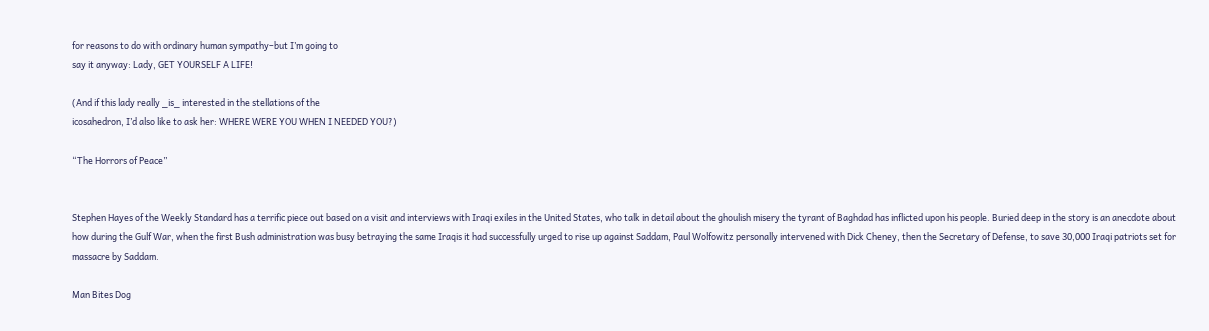for reasons to do with ordinary human sympathy–but I’m going to
say it anyway: Lady, GET YOURSELF A LIFE!

(And if this lady really _is_ interested in the stellations of the
icosahedron, I’d also like to ask her: WHERE WERE YOU WHEN I NEEDED YOU?)

“The Horrors of Peace”


Stephen Hayes of the Weekly Standard has a terrific piece out based on a visit and interviews with Iraqi exiles in the United States, who talk in detail about the ghoulish misery the tyrant of Baghdad has inflicted upon his people. Buried deep in the story is an anecdote about how during the Gulf War, when the first Bush administration was busy betraying the same Iraqis it had successfully urged to rise up against Saddam, Paul Wolfowitz personally intervened with Dick Cheney, then the Secretary of Defense, to save 30,000 Iraqi patriots set for massacre by Saddam.

Man Bites Dog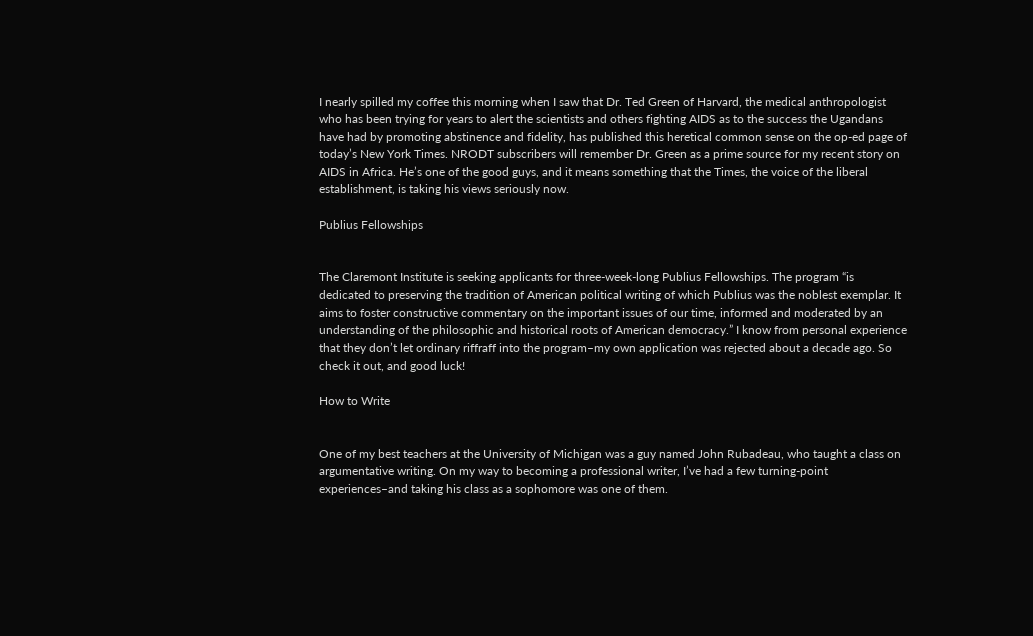I nearly spilled my coffee this morning when I saw that Dr. Ted Green of Harvard, the medical anthropologist who has been trying for years to alert the scientists and others fighting AIDS as to the success the Ugandans have had by promoting abstinence and fidelity, has published this heretical common sense on the op-ed page of today’s New York Times. NRODT subscribers will remember Dr. Green as a prime source for my recent story on AIDS in Africa. He’s one of the good guys, and it means something that the Times, the voice of the liberal establishment, is taking his views seriously now.

Publius Fellowships


The Claremont Institute is seeking applicants for three-week-long Publius Fellowships. The program “is dedicated to preserving the tradition of American political writing of which Publius was the noblest exemplar. It aims to foster constructive commentary on the important issues of our time, informed and moderated by an understanding of the philosophic and historical roots of American democracy.” I know from personal experience that they don’t let ordinary riffraff into the program–my own application was rejected about a decade ago. So check it out, and good luck!

How to Write


One of my best teachers at the University of Michigan was a guy named John Rubadeau, who taught a class on argumentative writing. On my way to becoming a professional writer, I’ve had a few turning-point experiences–and taking his class as a sophomore was one of them.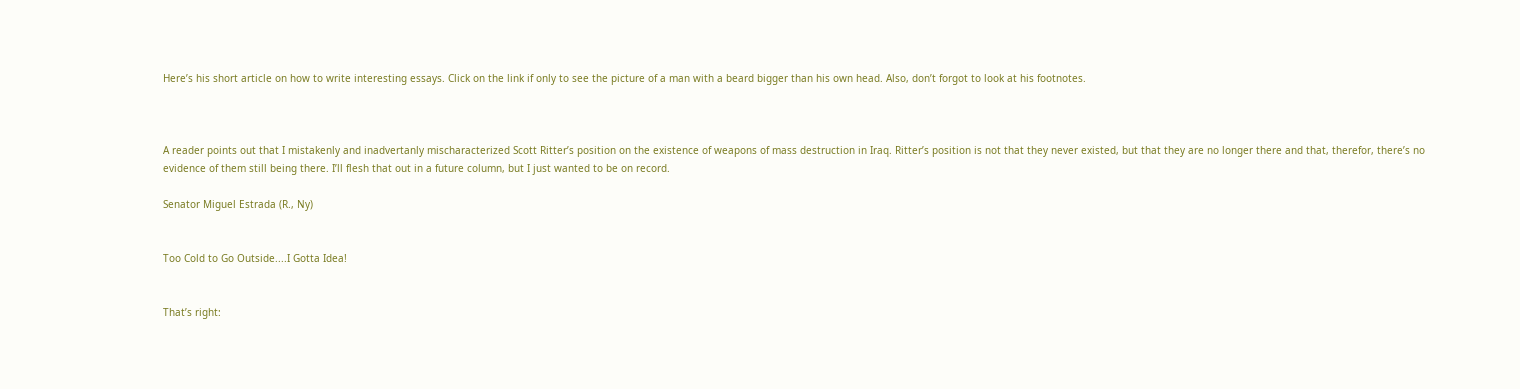Here’s his short article on how to write interesting essays. Click on the link if only to see the picture of a man with a beard bigger than his own head. Also, don’t forgot to look at his footnotes.



A reader points out that I mistakenly and inadvertanly mischaracterized Scott Ritter’s position on the existence of weapons of mass destruction in Iraq. Ritter’s position is not that they never existed, but that they are no longer there and that, therefor, there’s no evidence of them still being there. I’ll flesh that out in a future column, but I just wanted to be on record.

Senator Miguel Estrada (R., Ny)


Too Cold to Go Outside....I Gotta Idea!


That’s right: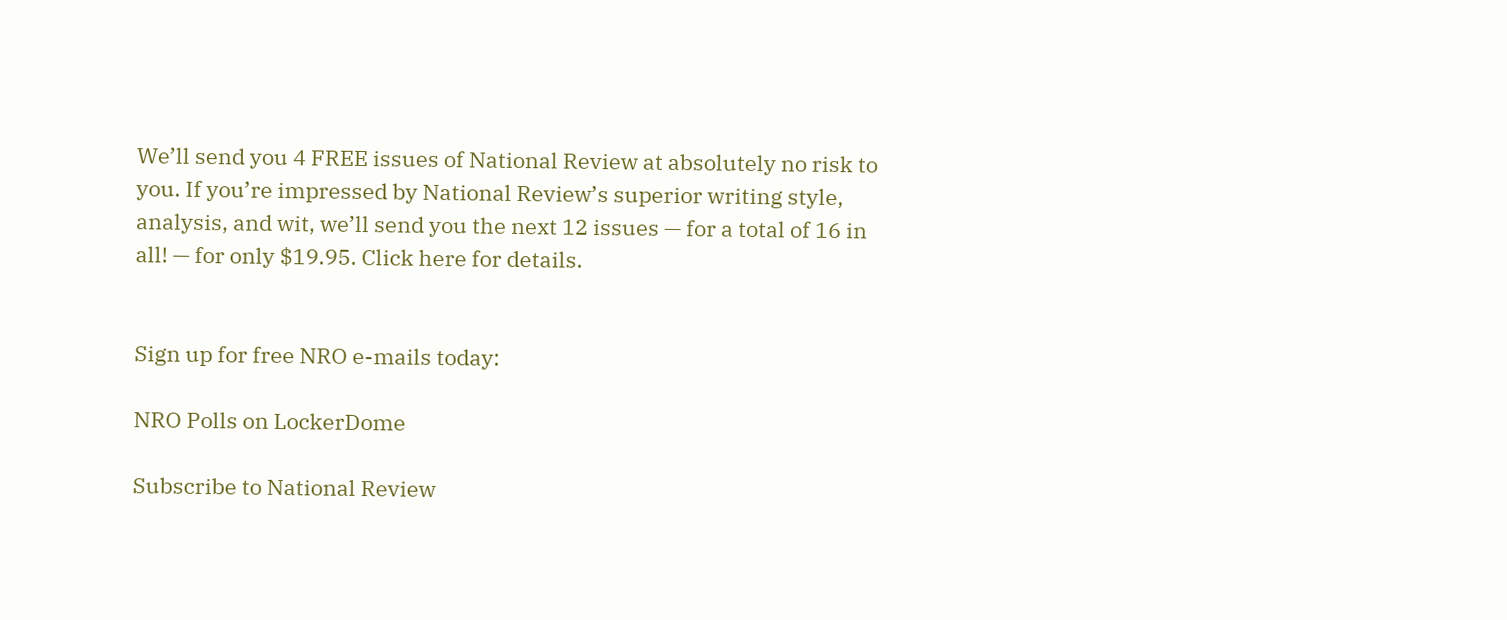We’ll send you 4 FREE issues of National Review at absolutely no risk to you. If you’re impressed by National Review’s superior writing style, analysis, and wit, we’ll send you the next 12 issues — for a total of 16 in all! — for only $19.95. Click here for details.


Sign up for free NRO e-mails today:

NRO Polls on LockerDome

Subscribe to National Review